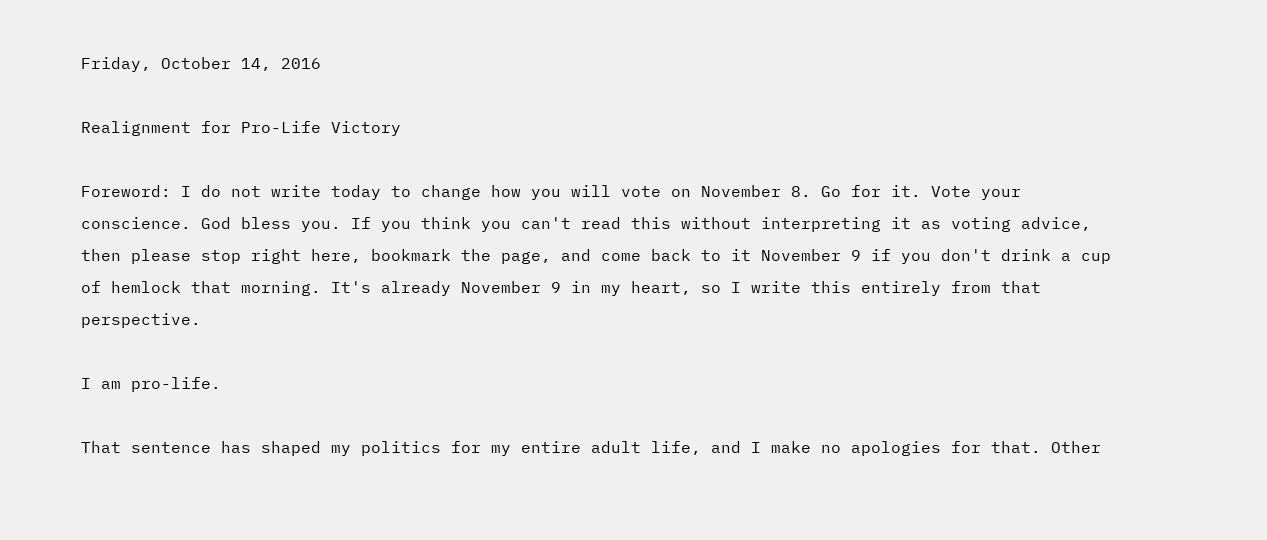Friday, October 14, 2016

Realignment for Pro-Life Victory

Foreword: I do not write today to change how you will vote on November 8. Go for it. Vote your conscience. God bless you. If you think you can't read this without interpreting it as voting advice, then please stop right here, bookmark the page, and come back to it November 9 if you don't drink a cup of hemlock that morning. It's already November 9 in my heart, so I write this entirely from that perspective.

I am pro-life.

That sentence has shaped my politics for my entire adult life, and I make no apologies for that. Other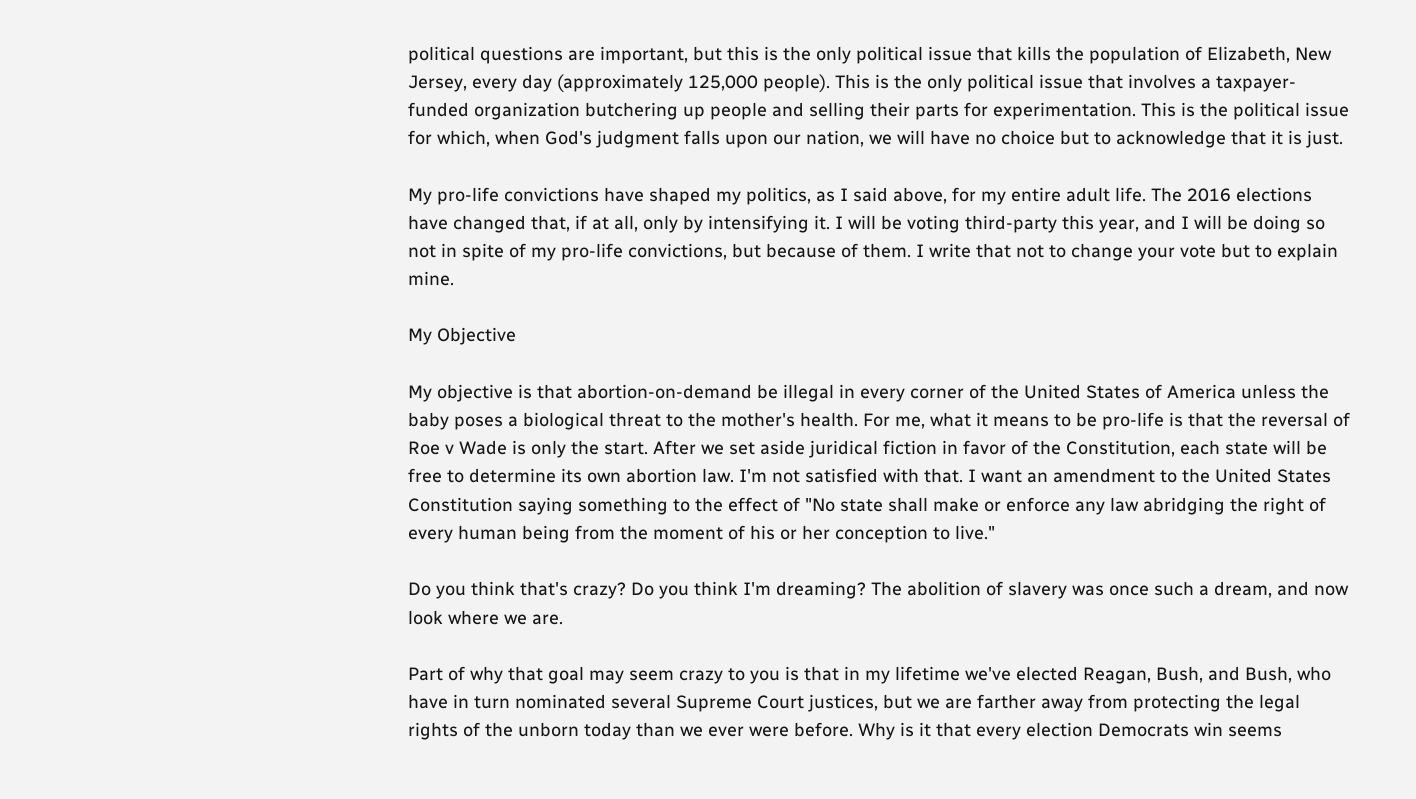political questions are important, but this is the only political issue that kills the population of Elizabeth, New Jersey, every day (approximately 125,000 people). This is the only political issue that involves a taxpayer-funded organization butchering up people and selling their parts for experimentation. This is the political issue for which, when God's judgment falls upon our nation, we will have no choice but to acknowledge that it is just.

My pro-life convictions have shaped my politics, as I said above, for my entire adult life. The 2016 elections have changed that, if at all, only by intensifying it. I will be voting third-party this year, and I will be doing so not in spite of my pro-life convictions, but because of them. I write that not to change your vote but to explain mine.

My Objective

My objective is that abortion-on-demand be illegal in every corner of the United States of America unless the baby poses a biological threat to the mother's health. For me, what it means to be pro-life is that the reversal of Roe v Wade is only the start. After we set aside juridical fiction in favor of the Constitution, each state will be free to determine its own abortion law. I'm not satisfied with that. I want an amendment to the United States Constitution saying something to the effect of "No state shall make or enforce any law abridging the right of every human being from the moment of his or her conception to live."

Do you think that's crazy? Do you think I'm dreaming? The abolition of slavery was once such a dream, and now look where we are.

Part of why that goal may seem crazy to you is that in my lifetime we've elected Reagan, Bush, and Bush, who have in turn nominated several Supreme Court justices, but we are farther away from protecting the legal rights of the unborn today than we ever were before. Why is it that every election Democrats win seems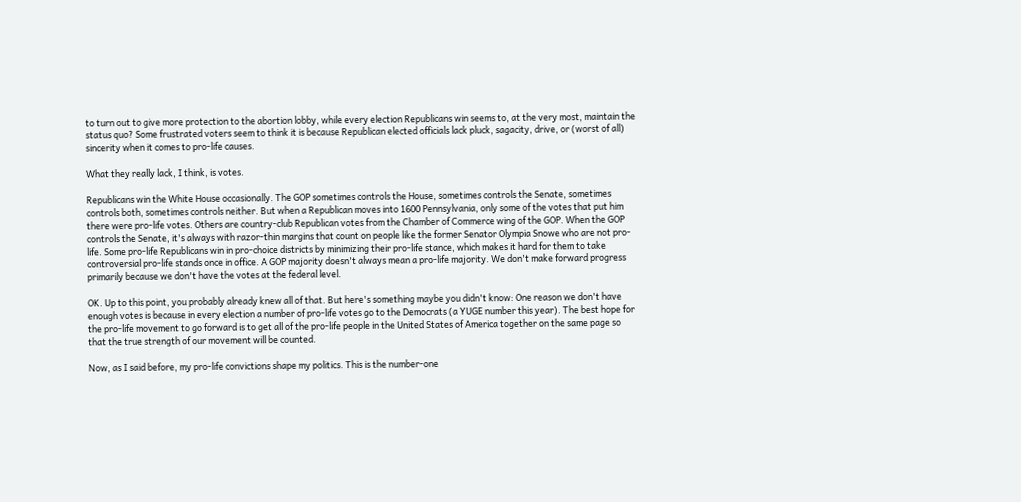to turn out to give more protection to the abortion lobby, while every election Republicans win seems to, at the very most, maintain the status quo? Some frustrated voters seem to think it is because Republican elected officials lack pluck, sagacity, drive, or (worst of all) sincerity when it comes to pro-life causes.

What they really lack, I think, is votes.

Republicans win the White House occasionally. The GOP sometimes controls the House, sometimes controls the Senate, sometimes controls both, sometimes controls neither. But when a Republican moves into 1600 Pennsylvania, only some of the votes that put him there were pro-life votes. Others are country-club Republican votes from the Chamber of Commerce wing of the GOP. When the GOP controls the Senate, it's always with razor-thin margins that count on people like the former Senator Olympia Snowe who are not pro-life. Some pro-life Republicans win in pro-choice districts by minimizing their pro-life stance, which makes it hard for them to take controversial pro-life stands once in office. A GOP majority doesn't always mean a pro-life majority. We don't make forward progress primarily because we don't have the votes at the federal level.

OK. Up to this point, you probably already knew all of that. But here's something maybe you didn't know: One reason we don't have enough votes is because in every election a number of pro-life votes go to the Democrats (a YUGE number this year). The best hope for the pro-life movement to go forward is to get all of the pro-life people in the United States of America together on the same page so that the true strength of our movement will be counted.

Now, as I said before, my pro-life convictions shape my politics. This is the number-one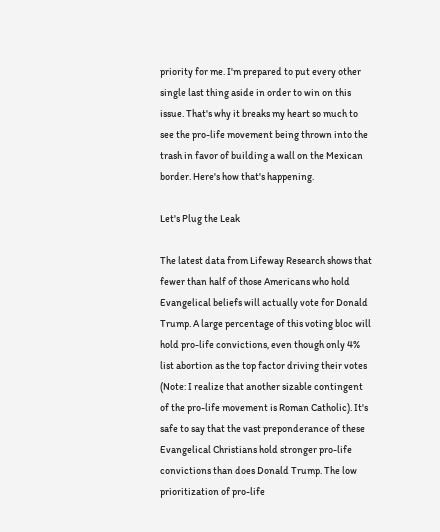priority for me. I'm prepared to put every other single last thing aside in order to win on this issue. That's why it breaks my heart so much to see the pro-life movement being thrown into the trash in favor of building a wall on the Mexican border. Here's how that's happening.

Let's Plug the Leak

The latest data from Lifeway Research shows that fewer than half of those Americans who hold Evangelical beliefs will actually vote for Donald Trump. A large percentage of this voting bloc will hold pro-life convictions, even though only 4% list abortion as the top factor driving their votes (Note: I realize that another sizable contingent of the pro-life movement is Roman Catholic). It's safe to say that the vast preponderance of these Evangelical Christians hold stronger pro-life convictions than does Donald Trump. The low prioritization of pro-life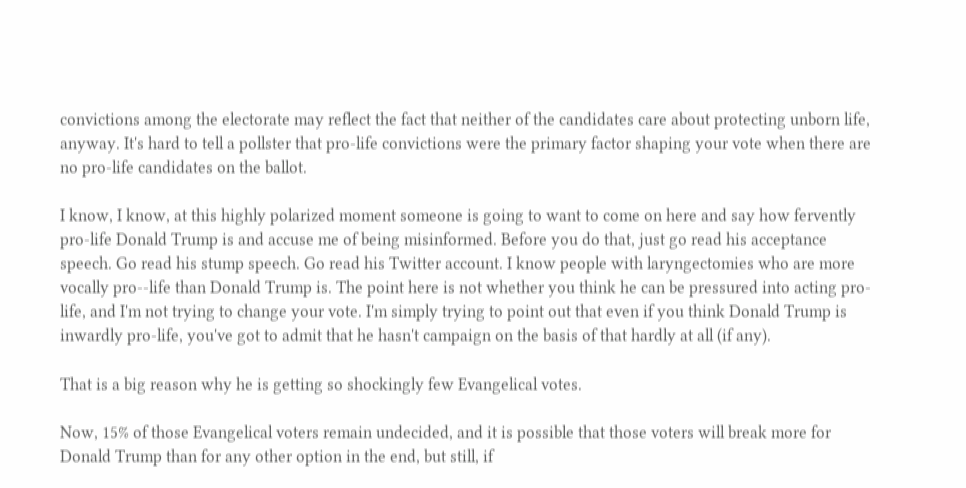convictions among the electorate may reflect the fact that neither of the candidates care about protecting unborn life, anyway. It's hard to tell a pollster that pro-life convictions were the primary factor shaping your vote when there are no pro-life candidates on the ballot.

I know, I know, at this highly polarized moment someone is going to want to come on here and say how fervently pro-life Donald Trump is and accuse me of being misinformed. Before you do that, just go read his acceptance speech. Go read his stump speech. Go read his Twitter account. I know people with laryngectomies who are more vocally pro--life than Donald Trump is. The point here is not whether you think he can be pressured into acting pro-life, and I'm not trying to change your vote. I'm simply trying to point out that even if you think Donald Trump is inwardly pro-life, you've got to admit that he hasn't campaign on the basis of that hardly at all (if any).

That is a big reason why he is getting so shockingly few Evangelical votes.

Now, 15% of those Evangelical voters remain undecided, and it is possible that those voters will break more for Donald Trump than for any other option in the end, but still, if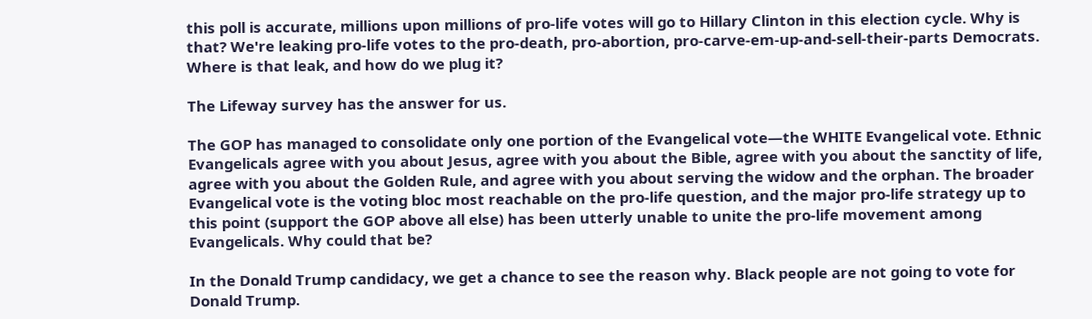this poll is accurate, millions upon millions of pro-life votes will go to Hillary Clinton in this election cycle. Why is that? We're leaking pro-life votes to the pro-death, pro-abortion, pro-carve-em-up-and-sell-their-parts Democrats. Where is that leak, and how do we plug it?

The Lifeway survey has the answer for us.

The GOP has managed to consolidate only one portion of the Evangelical vote—the WHITE Evangelical vote. Ethnic Evangelicals agree with you about Jesus, agree with you about the Bible, agree with you about the sanctity of life, agree with you about the Golden Rule, and agree with you about serving the widow and the orphan. The broader Evangelical vote is the voting bloc most reachable on the pro-life question, and the major pro-life strategy up to this point (support the GOP above all else) has been utterly unable to unite the pro-life movement among Evangelicals. Why could that be?

In the Donald Trump candidacy, we get a chance to see the reason why. Black people are not going to vote for Donald Trump.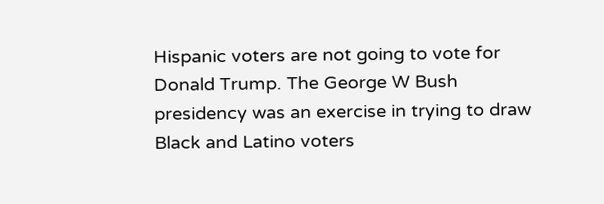Hispanic voters are not going to vote for Donald Trump. The George W Bush presidency was an exercise in trying to draw Black and Latino voters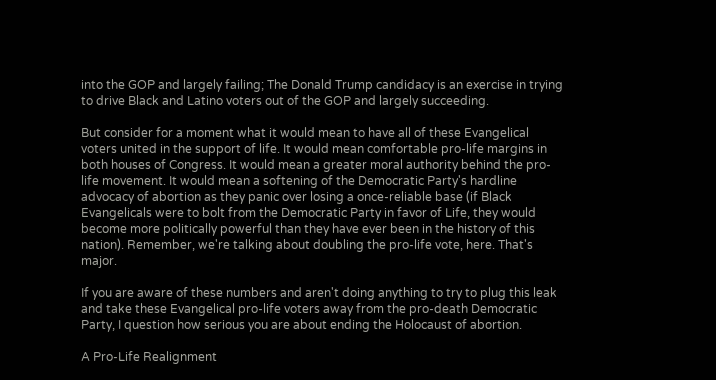into the GOP and largely failing; The Donald Trump candidacy is an exercise in trying to drive Black and Latino voters out of the GOP and largely succeeding.

But consider for a moment what it would mean to have all of these Evangelical voters united in the support of life. It would mean comfortable pro-life margins in both houses of Congress. It would mean a greater moral authority behind the pro-life movement. It would mean a softening of the Democratic Party's hardline advocacy of abortion as they panic over losing a once-reliable base (if Black Evangelicals were to bolt from the Democratic Party in favor of Life, they would become more politically powerful than they have ever been in the history of this nation). Remember, we're talking about doubling the pro-life vote, here. That's major.

If you are aware of these numbers and aren't doing anything to try to plug this leak and take these Evangelical pro-life voters away from the pro-death Democratic Party, I question how serious you are about ending the Holocaust of abortion.

A Pro-Life Realignment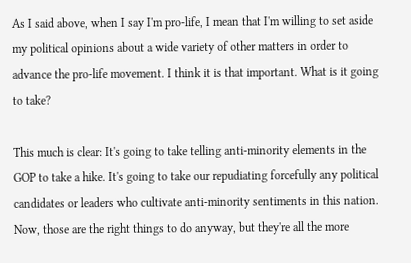As I said above, when I say I'm pro-life, I mean that I'm willing to set aside my political opinions about a wide variety of other matters in order to advance the pro-life movement. I think it is that important. What is it going to take?

This much is clear: It's going to take telling anti-minority elements in the GOP to take a hike. It's going to take our repudiating forcefully any political candidates or leaders who cultivate anti-minority sentiments in this nation. Now, those are the right things to do anyway, but they're all the more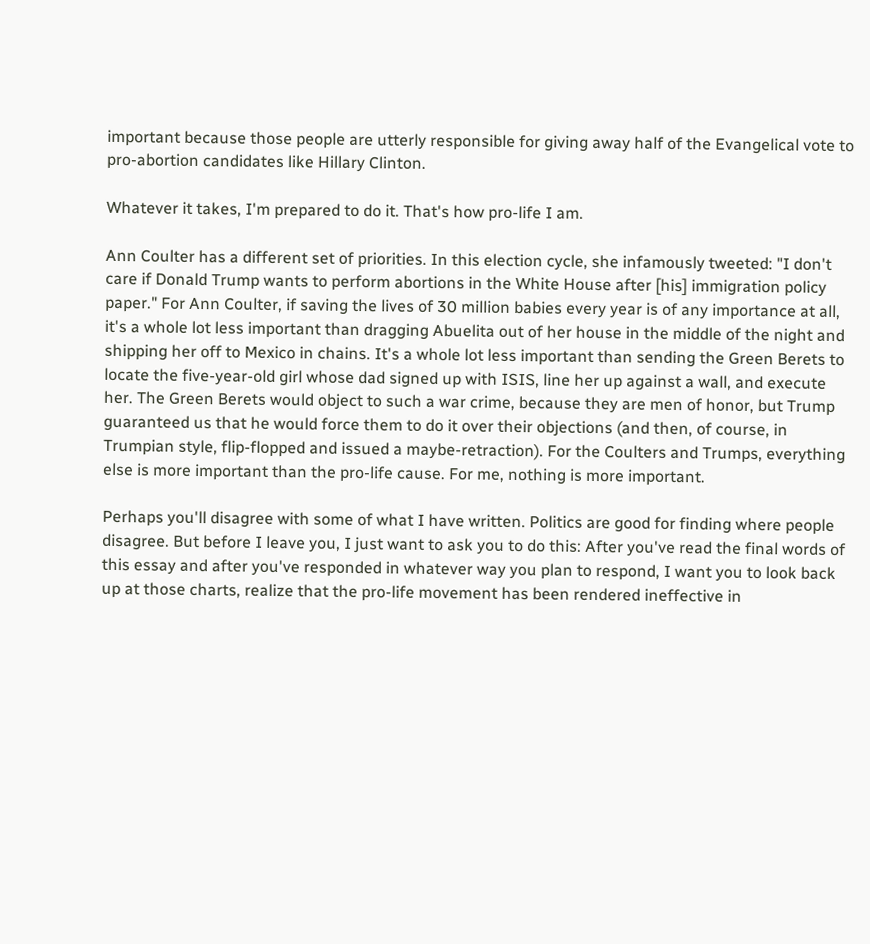important because those people are utterly responsible for giving away half of the Evangelical vote to pro-abortion candidates like Hillary Clinton.

Whatever it takes, I'm prepared to do it. That's how pro-life I am.

Ann Coulter has a different set of priorities. In this election cycle, she infamously tweeted: "I don't care if Donald Trump wants to perform abortions in the White House after [his] immigration policy paper." For Ann Coulter, if saving the lives of 30 million babies every year is of any importance at all, it's a whole lot less important than dragging Abuelita out of her house in the middle of the night and shipping her off to Mexico in chains. It's a whole lot less important than sending the Green Berets to locate the five-year-old girl whose dad signed up with ISIS, line her up against a wall, and execute her. The Green Berets would object to such a war crime, because they are men of honor, but Trump guaranteed us that he would force them to do it over their objections (and then, of course, in Trumpian style, flip-flopped and issued a maybe-retraction). For the Coulters and Trumps, everything else is more important than the pro-life cause. For me, nothing is more important.

Perhaps you'll disagree with some of what I have written. Politics are good for finding where people disagree. But before I leave you, I just want to ask you to do this: After you've read the final words of this essay and after you've responded in whatever way you plan to respond, I want you to look back up at those charts, realize that the pro-life movement has been rendered ineffective in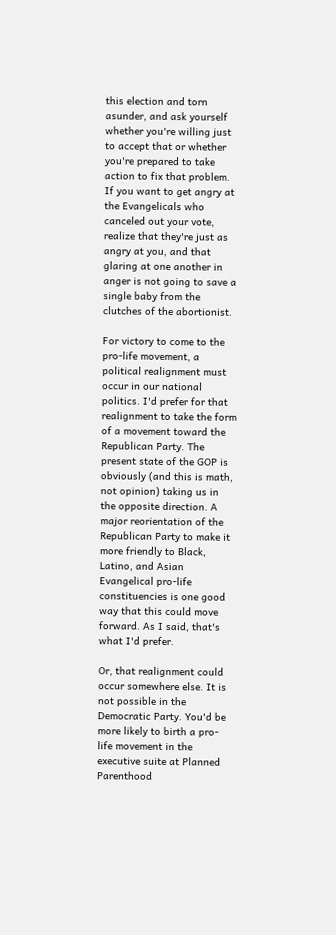this election and torn asunder, and ask yourself whether you're willing just to accept that or whether you're prepared to take action to fix that problem. If you want to get angry at the Evangelicals who canceled out your vote, realize that they're just as angry at you, and that glaring at one another in anger is not going to save a single baby from the clutches of the abortionist.

For victory to come to the pro-life movement, a political realignment must occur in our national politics. I'd prefer for that realignment to take the form of a movement toward the Republican Party. The present state of the GOP is obviously (and this is math, not opinion) taking us in the opposite direction. A major reorientation of the Republican Party to make it more friendly to Black, Latino, and Asian Evangelical pro-life constituencies is one good way that this could move forward. As I said, that's what I'd prefer.

Or, that realignment could occur somewhere else. It is not possible in the Democratic Party. You'd be more likely to birth a pro-life movement in the executive suite at Planned Parenthood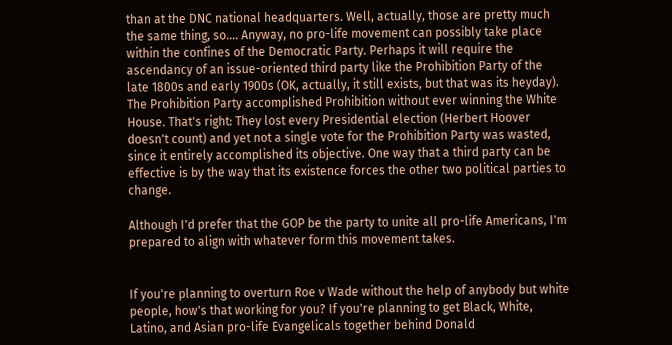than at the DNC national headquarters. Well, actually, those are pretty much the same thing, so…. Anyway, no pro-life movement can possibly take place within the confines of the Democratic Party. Perhaps it will require the ascendancy of an issue-oriented third party like the Prohibition Party of the late 1800s and early 1900s (OK, actually, it still exists, but that was its heyday). The Prohibition Party accomplished Prohibition without ever winning the White House. That's right: They lost every Presidential election (Herbert Hoover doesn't count) and yet not a single vote for the Prohibition Party was wasted, since it entirely accomplished its objective. One way that a third party can be effective is by the way that its existence forces the other two political parties to change.

Although I'd prefer that the GOP be the party to unite all pro-life Americans, I'm prepared to align with whatever form this movement takes.


If you're planning to overturn Roe v Wade without the help of anybody but white people, how's that working for you? If you're planning to get Black, White, Latino, and Asian pro-life Evangelicals together behind Donald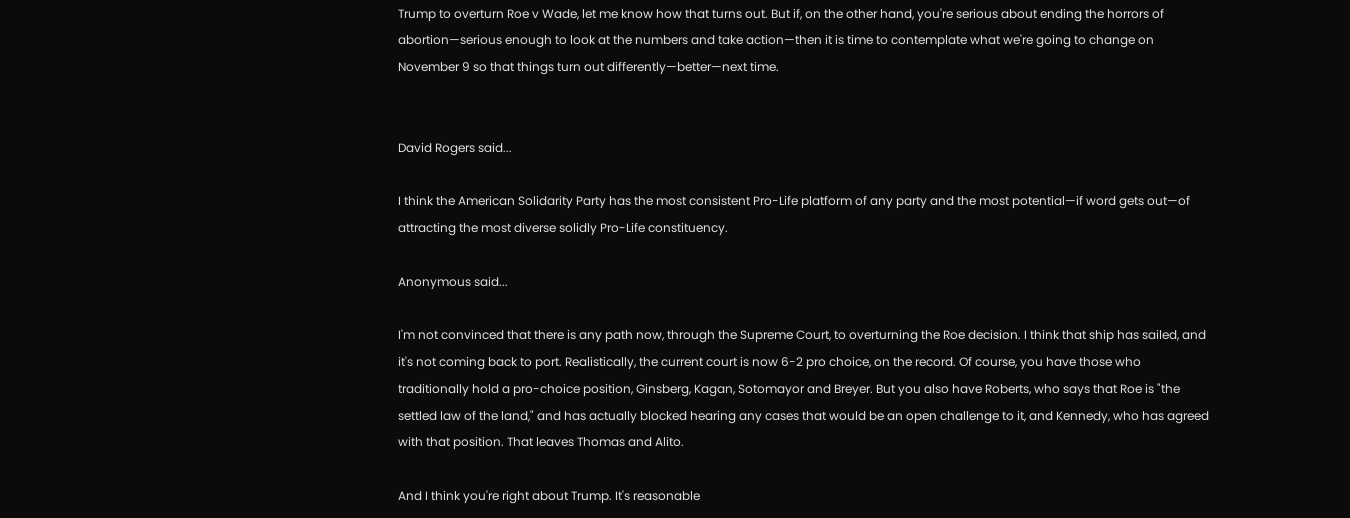Trump to overturn Roe v Wade, let me know how that turns out. But if, on the other hand, you're serious about ending the horrors of abortion—serious enough to look at the numbers and take action—then it is time to contemplate what we're going to change on November 9 so that things turn out differently—better—next time.


David Rogers said...

I think the American Solidarity Party has the most consistent Pro-Life platform of any party and the most potential—if word gets out—of attracting the most diverse solidly Pro-Life constituency.

Anonymous said...

I'm not convinced that there is any path now, through the Supreme Court, to overturning the Roe decision. I think that ship has sailed, and it's not coming back to port. Realistically, the current court is now 6-2 pro choice, on the record. Of course, you have those who traditionally hold a pro-choice position, Ginsberg, Kagan, Sotomayor and Breyer. But you also have Roberts, who says that Roe is "the settled law of the land," and has actually blocked hearing any cases that would be an open challenge to it, and Kennedy, who has agreed with that position. That leaves Thomas and Alito.

And I think you're right about Trump. It's reasonable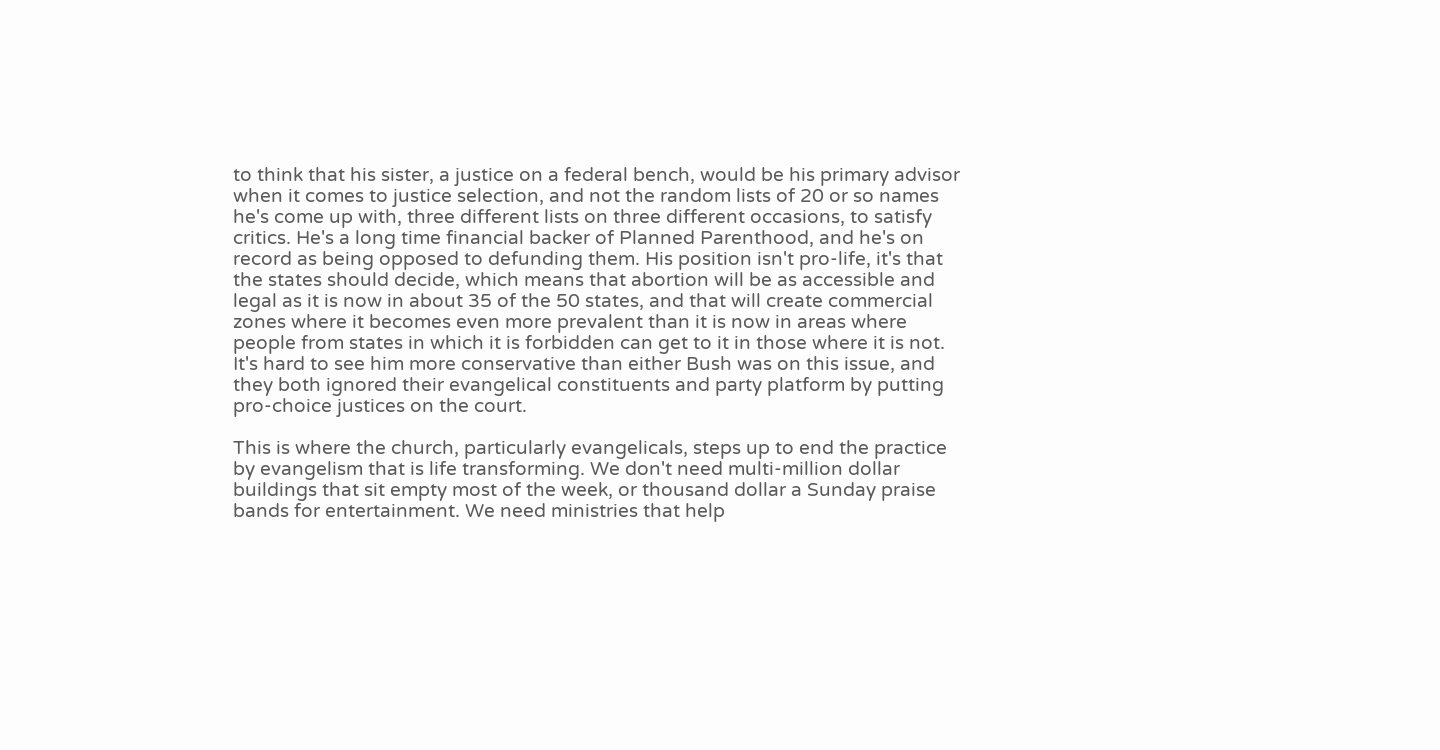to think that his sister, a justice on a federal bench, would be his primary advisor when it comes to justice selection, and not the random lists of 20 or so names he's come up with, three different lists on three different occasions, to satisfy critics. He's a long time financial backer of Planned Parenthood, and he's on record as being opposed to defunding them. His position isn't pro-life, it's that the states should decide, which means that abortion will be as accessible and legal as it is now in about 35 of the 50 states, and that will create commercial zones where it becomes even more prevalent than it is now in areas where people from states in which it is forbidden can get to it in those where it is not. It's hard to see him more conservative than either Bush was on this issue, and they both ignored their evangelical constituents and party platform by putting pro-choice justices on the court.

This is where the church, particularly evangelicals, steps up to end the practice by evangelism that is life transforming. We don't need multi-million dollar buildings that sit empty most of the week, or thousand dollar a Sunday praise bands for entertainment. We need ministries that help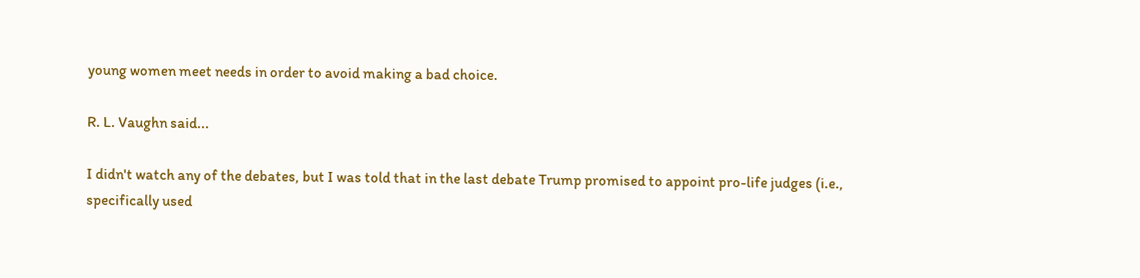young women meet needs in order to avoid making a bad choice.

R. L. Vaughn said...

I didn't watch any of the debates, but I was told that in the last debate Trump promised to appoint pro-life judges (i.e., specifically used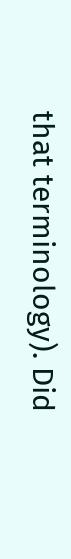that terminology). Did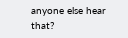anyone else hear that?